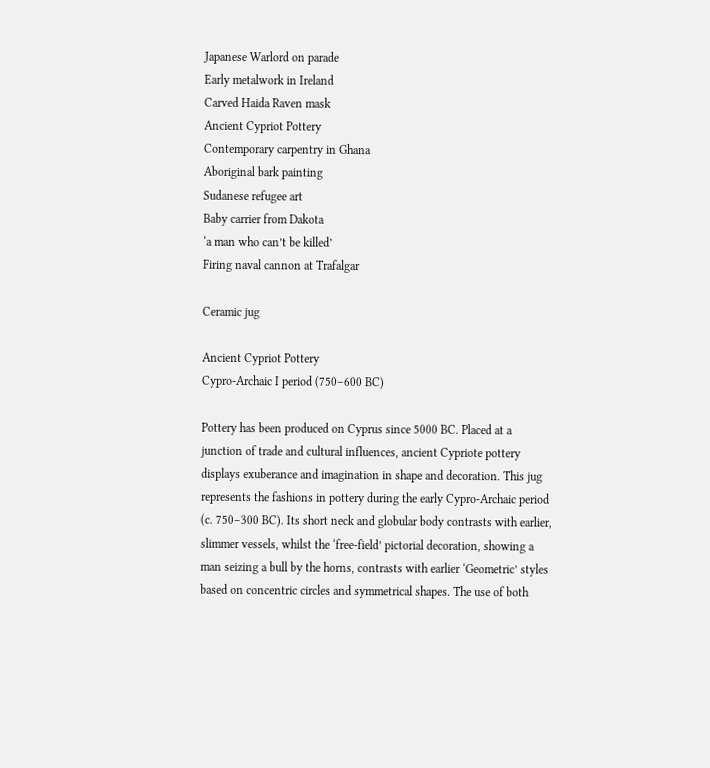Japanese Warlord on parade
Early metalwork in Ireland
Carved Haida Raven mask
Ancient Cypriot Pottery
Contemporary carpentry in Ghana
Aboriginal bark painting
Sudanese refugee art
Baby carrier from Dakota
‘a man who can’t be killed’
Firing naval cannon at Trafalgar

Ceramic jug

Ancient Cypriot Pottery
Cypro-Archaic I period (750–600 BC)

Pottery has been produced on Cyprus since 5000 BC. Placed at a junction of trade and cultural influences, ancient Cypriote pottery displays exuberance and imagination in shape and decoration. This jug represents the fashions in pottery during the early Cypro-Archaic period (c. 750–300 BC). Its short neck and globular body contrasts with earlier, slimmer vessels, whilst the ‘free-field’ pictorial decoration, showing a man seizing a bull by the horns, contrasts with earlier ‘Geometric’ styles based on concentric circles and symmetrical shapes. The use of both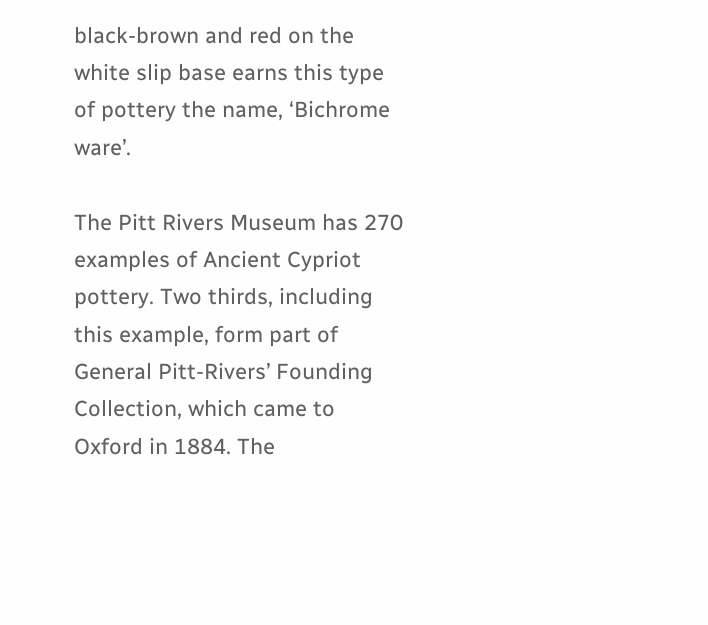black-brown and red on the white slip base earns this type of pottery the name, ‘Bichrome ware’.

The Pitt Rivers Museum has 270 examples of Ancient Cypriot pottery. Two thirds, including this example, form part of General Pitt-Rivers’ Founding Collection, which came to Oxford in 1884. The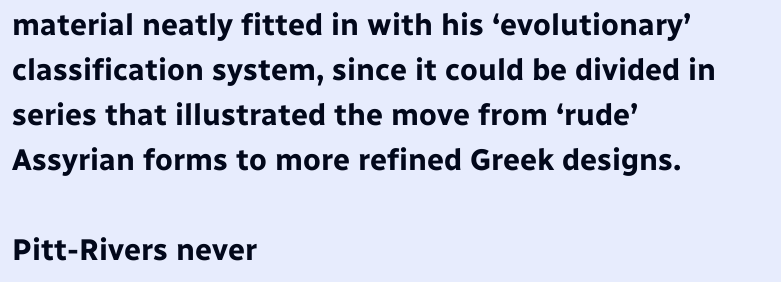material neatly fitted in with his ‘evolutionary’ classification system, since it could be divided in series that illustrated the move from ‘rude’ Assyrian forms to more refined Greek designs.

Pitt-Rivers never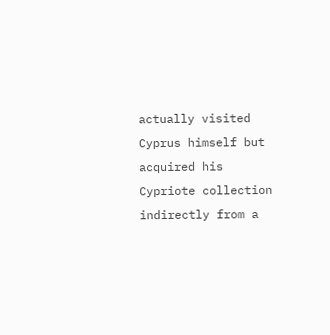actually visited Cyprus himself but acquired his Cypriote collection indirectly from a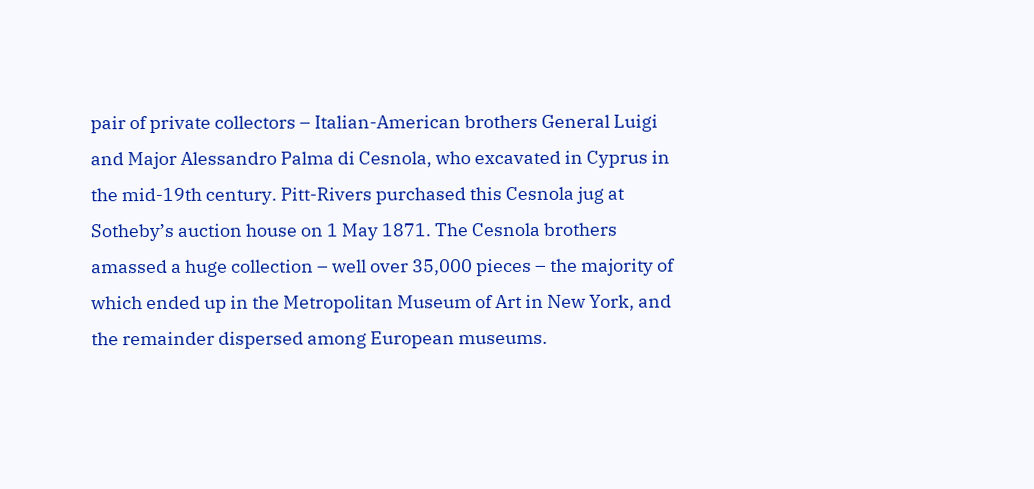pair of private collectors – Italian-American brothers General Luigi and Major Alessandro Palma di Cesnola, who excavated in Cyprus in the mid-19th century. Pitt-Rivers purchased this Cesnola jug at Sotheby’s auction house on 1 May 1871. The Cesnola brothers amassed a huge collection – well over 35,000 pieces – the majority of which ended up in the Metropolitan Museum of Art in New York, and the remainder dispersed among European museums.